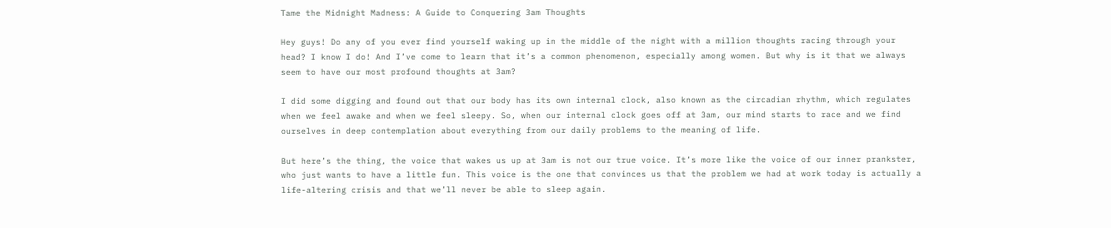Tame the Midnight Madness: A Guide to Conquering 3am Thoughts

Hey guys! Do any of you ever find yourself waking up in the middle of the night with a million thoughts racing through your head? I know I do! And I’ve come to learn that it’s a common phenomenon, especially among women. But why is it that we always seem to have our most profound thoughts at 3am?

I did some digging and found out that our body has its own internal clock, also known as the circadian rhythm, which regulates when we feel awake and when we feel sleepy. So, when our internal clock goes off at 3am, our mind starts to race and we find ourselves in deep contemplation about everything from our daily problems to the meaning of life.

But here’s the thing, the voice that wakes us up at 3am is not our true voice. It’s more like the voice of our inner prankster, who just wants to have a little fun. This voice is the one that convinces us that the problem we had at work today is actually a life-altering crisis and that we’ll never be able to sleep again.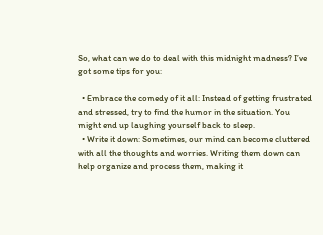So, what can we do to deal with this midnight madness? I’ve got some tips for you:

  • Embrace the comedy of it all: Instead of getting frustrated and stressed, try to find the humor in the situation. You might end up laughing yourself back to sleep.
  • Write it down: Sometimes, our mind can become cluttered with all the thoughts and worries. Writing them down can help organize and process them, making it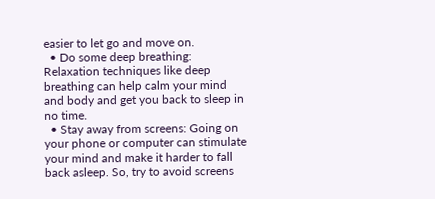easier to let go and move on.
  • Do some deep breathing: Relaxation techniques like deep breathing can help calm your mind and body and get you back to sleep in no time.
  • Stay away from screens: Going on your phone or computer can stimulate your mind and make it harder to fall back asleep. So, try to avoid screens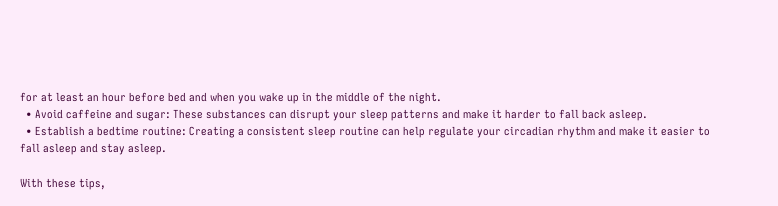for at least an hour before bed and when you wake up in the middle of the night.
  • Avoid caffeine and sugar: These substances can disrupt your sleep patterns and make it harder to fall back asleep.
  • Establish a bedtime routine: Creating a consistent sleep routine can help regulate your circadian rhythm and make it easier to fall asleep and stay asleep.

With these tips,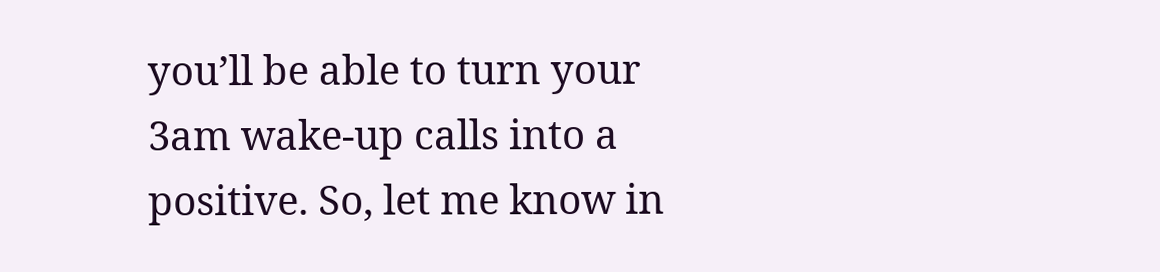you’ll be able to turn your 3am wake-up calls into a positive. So, let me know in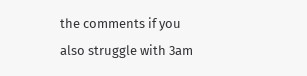the comments if you also struggle with 3am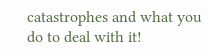catastrophes and what you do to deal with it!